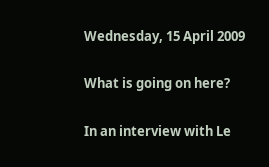Wednesday, 15 April 2009

What is going on here?

In an interview with Le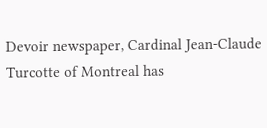Devoir newspaper, Cardinal Jean-Claude Turcotte of Montreal has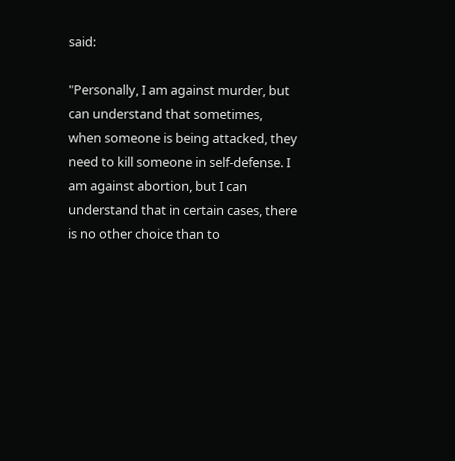said:

"Personally, I am against murder, but can understand that sometimes, when someone is being attacked, they need to kill someone in self-defense. I am against abortion, but I can understand that in certain cases, there is no other choice than to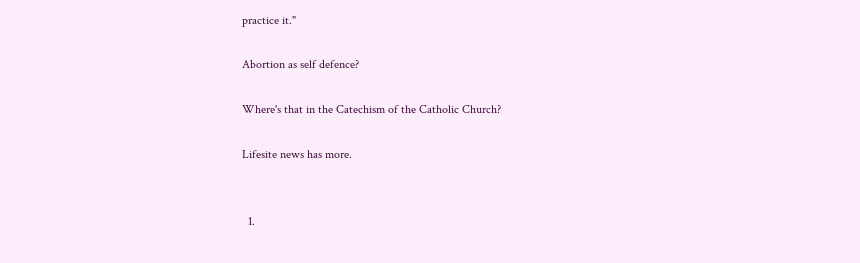practice it."

Abortion as self defence?

Where's that in the Catechism of the Catholic Church?

Lifesite news has more.


  1.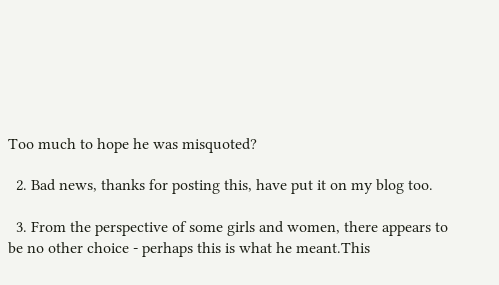Too much to hope he was misquoted?

  2. Bad news, thanks for posting this, have put it on my blog too.

  3. From the perspective of some girls and women, there appears to be no other choice - perhaps this is what he meant.This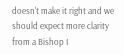doesn't make it right and we should expect more clarity from a Bishop I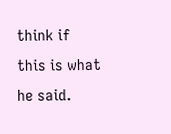think if this is what he said.